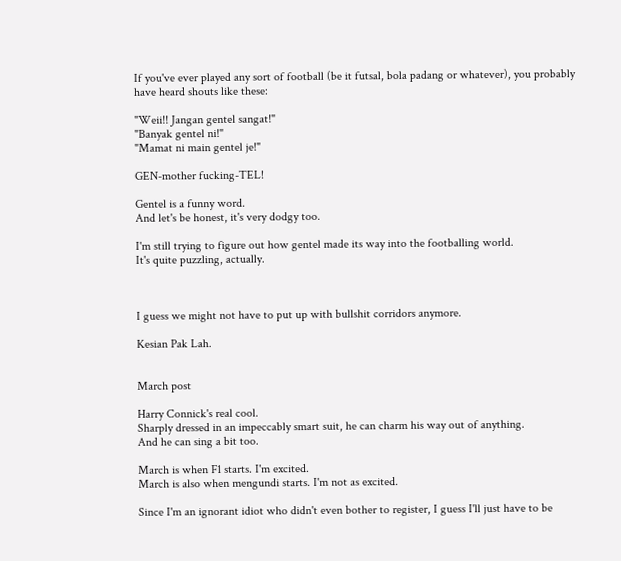If you've ever played any sort of football (be it futsal, bola padang or whatever), you probably have heard shouts like these:

"Weii!! Jangan gentel sangat!"
"Banyak gentel ni!"
"Mamat ni main gentel je!"

GEN-mother fucking-TEL!

Gentel is a funny word.
And let's be honest, it's very dodgy too.

I'm still trying to figure out how gentel made its way into the footballing world.
It's quite puzzling, actually.



I guess we might not have to put up with bullshit corridors anymore.

Kesian Pak Lah.


March post

Harry Connick's real cool.
Sharply dressed in an impeccably smart suit, he can charm his way out of anything.
And he can sing a bit too.

March is when F1 starts. I'm excited.
March is also when mengundi starts. I'm not as excited.

Since I'm an ignorant idiot who didn't even bother to register, I guess I'll just have to be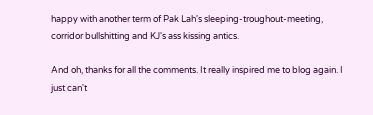happy with another term of Pak Lah's sleeping-troughout-meeting, corridor bullshitting and KJ's ass kissing antics.

And oh, thanks for all the comments. It really inspired me to blog again. I just can't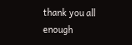thank you all enough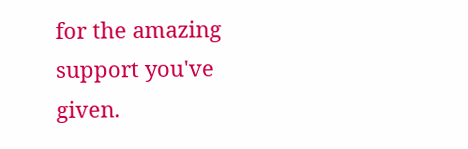for the amazing support you've given.